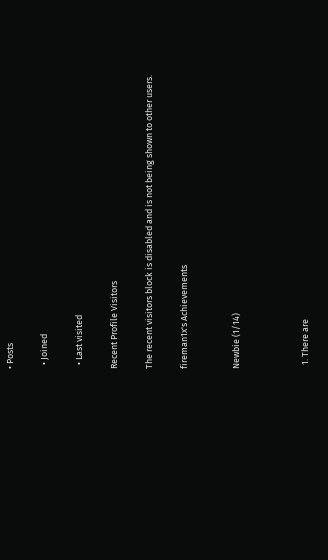• Posts

  • Joined

  • Last visited

Recent Profile Visitors

The recent visitors block is disabled and is not being shown to other users.

fireman1x's Achievements


Newbie (1/14)



  1. There are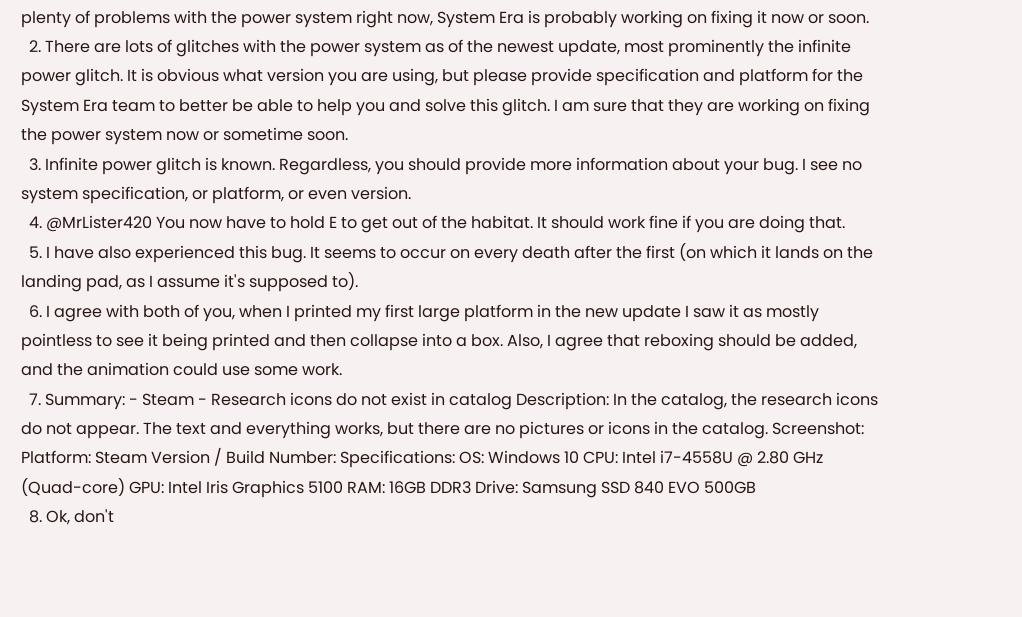plenty of problems with the power system right now, System Era is probably working on fixing it now or soon.
  2. There are lots of glitches with the power system as of the newest update, most prominently the infinite power glitch. It is obvious what version you are using, but please provide specification and platform for the System Era team to better be able to help you and solve this glitch. I am sure that they are working on fixing the power system now or sometime soon.
  3. Infinite power glitch is known. Regardless, you should provide more information about your bug. I see no system specification, or platform, or even version.
  4. @MrLister420 You now have to hold E to get out of the habitat. It should work fine if you are doing that.
  5. I have also experienced this bug. It seems to occur on every death after the first (on which it lands on the landing pad, as I assume it's supposed to).
  6. I agree with both of you, when I printed my first large platform in the new update I saw it as mostly pointless to see it being printed and then collapse into a box. Also, I agree that reboxing should be added, and the animation could use some work.
  7. Summary: - Steam - Research icons do not exist in catalog Description: In the catalog, the research icons do not appear. The text and everything works, but there are no pictures or icons in the catalog. Screenshot: Platform: Steam Version / Build Number: Specifications: OS: Windows 10 CPU: Intel i7-4558U @ 2.80 GHz (Quad-core) GPU: Intel Iris Graphics 5100 RAM: 16GB DDR3 Drive: Samsung SSD 840 EVO 500GB
  8. Ok, don't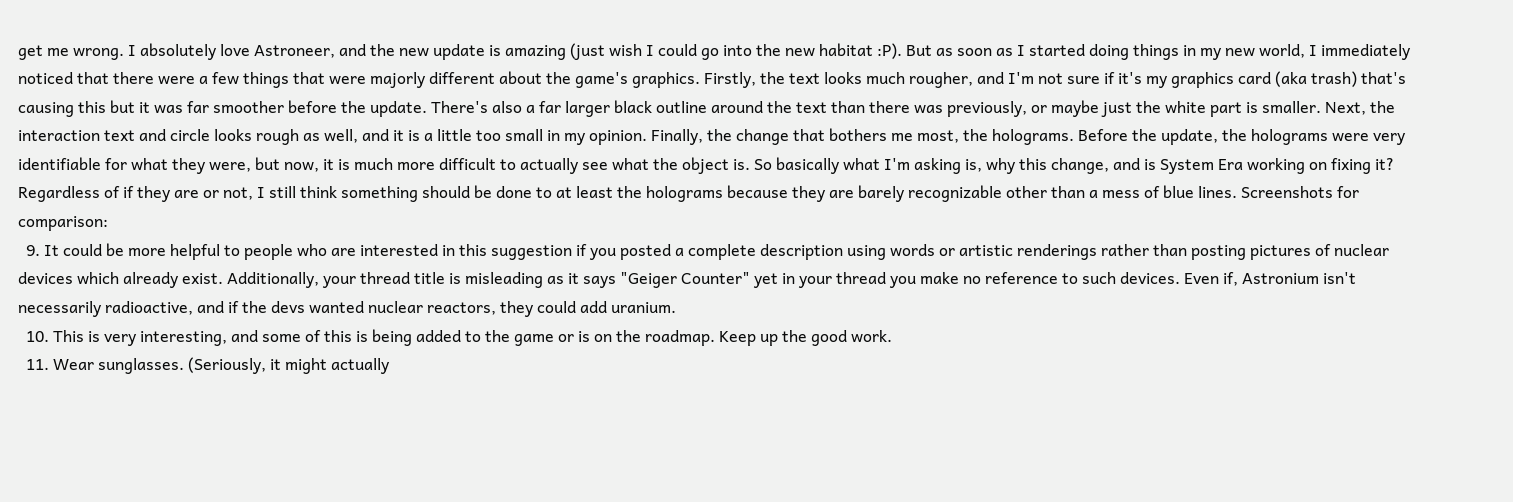get me wrong. I absolutely love Astroneer, and the new update is amazing (just wish I could go into the new habitat :P). But as soon as I started doing things in my new world, I immediately noticed that there were a few things that were majorly different about the game's graphics. Firstly, the text looks much rougher, and I'm not sure if it's my graphics card (aka trash) that's causing this but it was far smoother before the update. There's also a far larger black outline around the text than there was previously, or maybe just the white part is smaller. Next, the interaction text and circle looks rough as well, and it is a little too small in my opinion. Finally, the change that bothers me most, the holograms. Before the update, the holograms were very identifiable for what they were, but now, it is much more difficult to actually see what the object is. So basically what I'm asking is, why this change, and is System Era working on fixing it? Regardless of if they are or not, I still think something should be done to at least the holograms because they are barely recognizable other than a mess of blue lines. Screenshots for comparison:
  9. It could be more helpful to people who are interested in this suggestion if you posted a complete description using words or artistic renderings rather than posting pictures of nuclear devices which already exist. Additionally, your thread title is misleading as it says "Geiger Counter" yet in your thread you make no reference to such devices. Even if, Astronium isn't necessarily radioactive, and if the devs wanted nuclear reactors, they could add uranium.
  10. This is very interesting, and some of this is being added to the game or is on the roadmap. Keep up the good work.
  11. Wear sunglasses. (Seriously, it might actually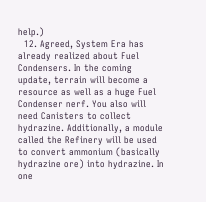help.)
  12. Agreed, System Era has already realized about Fuel Condensers. In the coming update, terrain will become a resource as well as a huge Fuel Condenser nerf. You also will need Canisters to collect hydrazine. Additionally, a module called the Refinery will be used to convert ammonium (basically hydrazine ore) into hydrazine. In one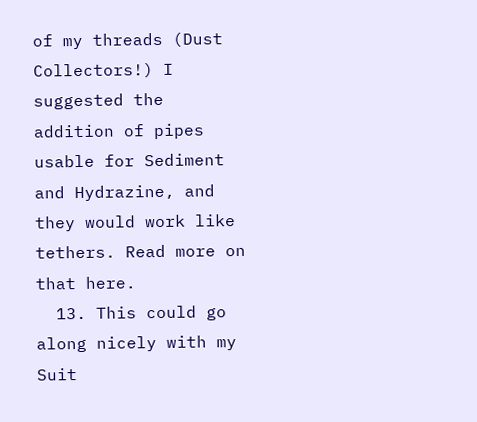of my threads (Dust Collectors!) I suggested the addition of pipes usable for Sediment and Hydrazine, and they would work like tethers. Read more on that here.
  13. This could go along nicely with my Suit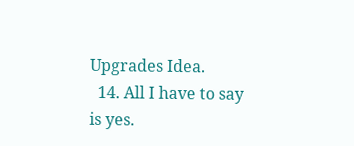Upgrades Idea.
  14. All I have to say is yes.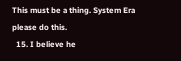This must be a thing. System Era please do this.
  15. I believe he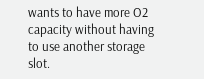wants to have more O2 capacity without having to use another storage slot.